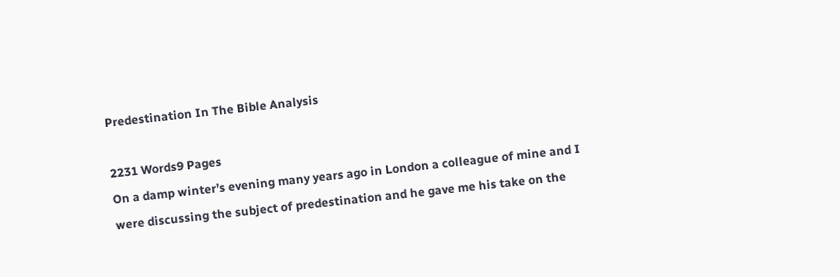Predestination In The Bible Analysis

2231 Words9 Pages
On a damp winter’s evening many years ago in London a colleague of mine and I were discussing the subject of predestination and he gave me his take on the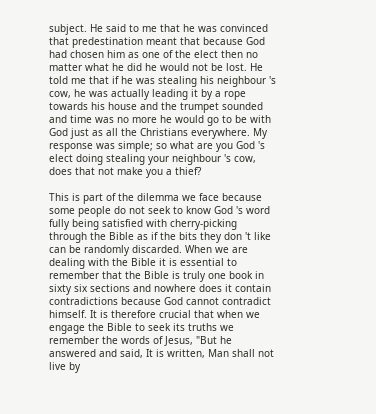subject. He said to me that he was convinced that predestination meant that because God had chosen him as one of the elect then no matter what he did he would not be lost. He told me that if he was stealing his neighbour 's cow, he was actually leading it by a rope towards his house and the trumpet sounded and time was no more he would go to be with God just as all the Christians everywhere. My response was simple; so what are you God 's elect doing stealing your neighbour 's cow, does that not make you a thief?

This is part of the dilemma we face because some people do not seek to know God 's word fully being satisfied with cherry-picking through the Bible as if the bits they don 't like can be randomly discarded. When we are dealing with the Bible it is essential to remember that the Bible is truly one book in sixty six sections and nowhere does it contain contradictions because God cannot contradict himself. It is therefore crucial that when we engage the Bible to seek its truths we remember the words of Jesus, "But he answered and said, It is written, Man shall not live by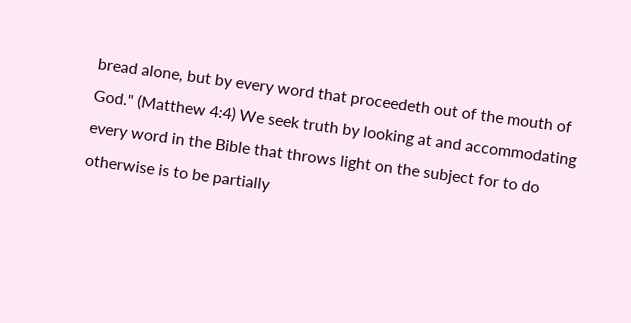bread alone, but by every word that proceedeth out of the mouth of God." (Matthew 4:4) We seek truth by looking at and accommodating every word in the Bible that throws light on the subject for to do otherwise is to be partially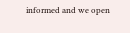informed and we open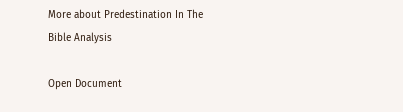More about Predestination In The Bible Analysis

Open Document